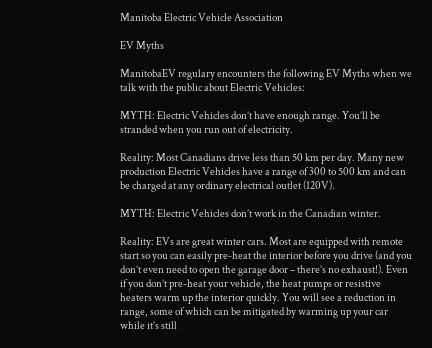Manitoba Electric Vehicle Association

EV Myths

ManitobaEV regulary encounters the following EV Myths when we talk with the public about Electric Vehicles:

MYTH: Electric Vehicles don’t have enough range. You’ll be stranded when you run out of electricity.

Reality: Most Canadians drive less than 50 km per day. Many new production Electric Vehicles have a range of 300 to 500 km and can be charged at any ordinary electrical outlet (120V).

MYTH: Electric Vehicles don’t work in the Canadian winter.

Reality: EVs are great winter cars. Most are equipped with remote start so you can easily pre-heat the interior before you drive (and you don’t even need to open the garage door – there’s no exhaust!). Even if you don’t pre-heat your vehicle, the heat pumps or resistive heaters warm up the interior quickly. You will see a reduction in range, some of which can be mitigated by warming up your car while it’s still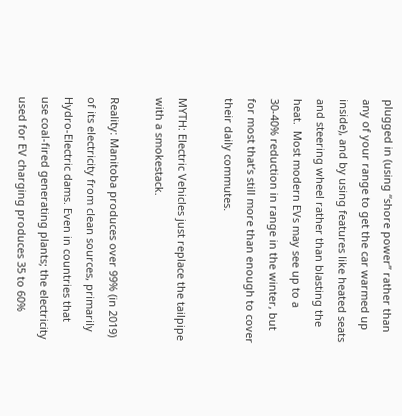plugged in (using “shore power” rather than any of your range to get the car warmed up inside), and by using features like heated seats and steering wheel rather than blasting the heat.  Most modern EVs may see up to a 30-40% reduction in range in the winter, but for most that’s still more than enough to cover their daily commutes.

MYTH: Electric Vehicles just replace the tailpipe with a smokestack.

Reality: Manitoba produces over 99% (in 2019) of its electricity from clean sources, primarily Hydro-Electric dams. Even in countries that use coal-fired generating plants; the electricity used for EV charging produces 35 to 60%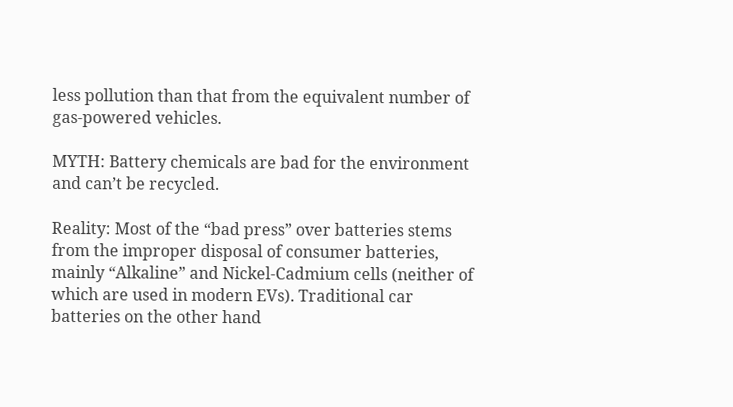less pollution than that from the equivalent number of gas-powered vehicles.

MYTH: Battery chemicals are bad for the environment and can’t be recycled.

Reality: Most of the “bad press” over batteries stems from the improper disposal of consumer batteries, mainly “Alkaline” and Nickel-Cadmium cells (neither of which are used in modern EVs). Traditional car batteries on the other hand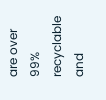are over 99% recyclable and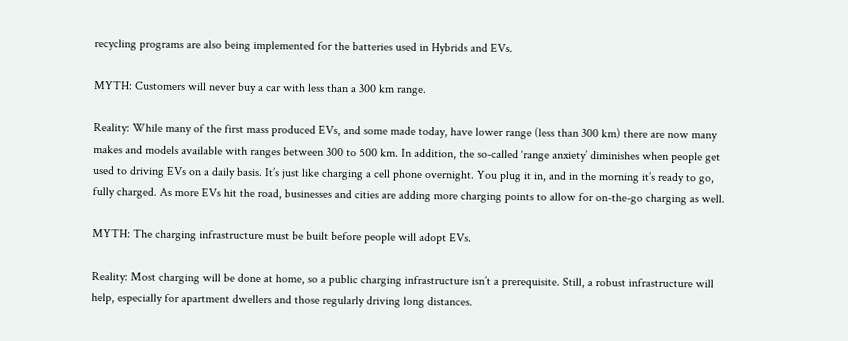recycling programs are also being implemented for the batteries used in Hybrids and EVs.

MYTH: Customers will never buy a car with less than a 300 km range.

Reality: While many of the first mass produced EVs, and some made today, have lower range (less than 300 km) there are now many makes and models available with ranges between 300 to 500 km. In addition, the so-called ‘range anxiety’ diminishes when people get used to driving EVs on a daily basis. It’s just like charging a cell phone overnight. You plug it in, and in the morning it’s ready to go, fully charged. As more EVs hit the road, businesses and cities are adding more charging points to allow for on-the-go charging as well.

MYTH: The charging infrastructure must be built before people will adopt EVs.

Reality: Most charging will be done at home, so a public charging infrastructure isn’t a prerequisite. Still, a robust infrastructure will help, especially for apartment dwellers and those regularly driving long distances.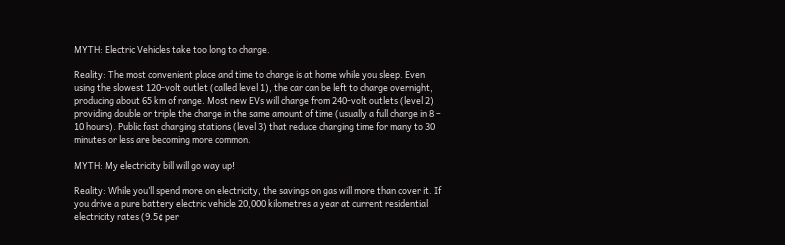MYTH: Electric Vehicles take too long to charge.

Reality: The most convenient place and time to charge is at home while you sleep. Even using the slowest 120-volt outlet (called level 1), the car can be left to charge overnight, producing about 65 km of range. Most new EVs will charge from 240-volt outlets (level 2) providing double or triple the charge in the same amount of time (usually a full charge in 8 – 10 hours). Public fast charging stations (level 3) that reduce charging time for many to 30 minutes or less are becoming more common.

MYTH: My electricity bill will go way up!

Reality: While you’ll spend more on electricity, the savings on gas will more than cover it. If you drive a pure battery electric vehicle 20,000 kilometres a year at current residential electricity rates (9.5¢ per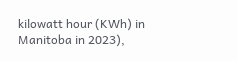kilowatt hour (KWh) in Manitoba in 2023),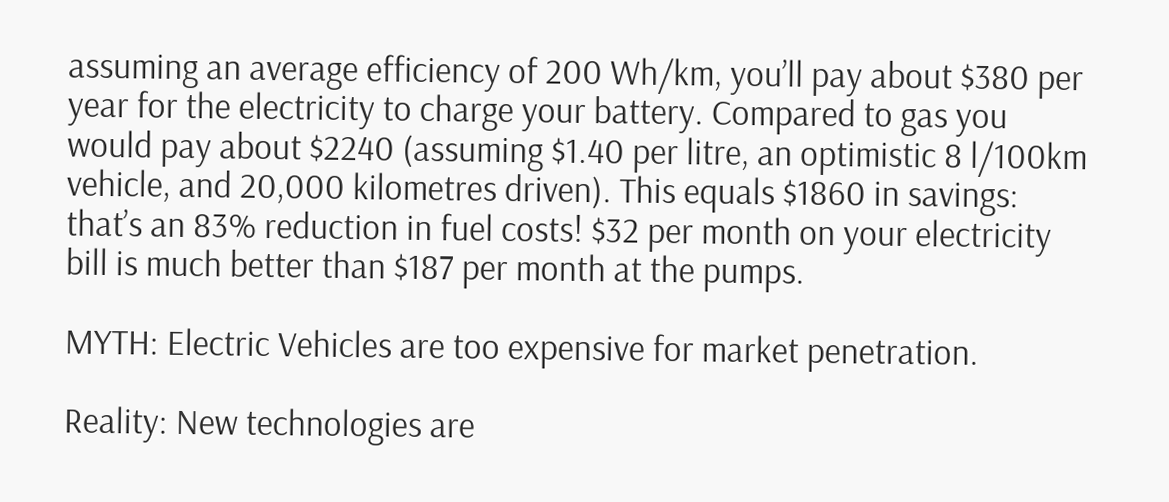assuming an average efficiency of 200 Wh/km, you’ll pay about $380 per year for the electricity to charge your battery. Compared to gas you would pay about $2240 (assuming $1.40 per litre, an optimistic 8 l/100km vehicle, and 20,000 kilometres driven). This equals $1860 in savings: that’s an 83% reduction in fuel costs! $32 per month on your electricity bill is much better than $187 per month at the pumps.

MYTH: Electric Vehicles are too expensive for market penetration.

Reality: New technologies are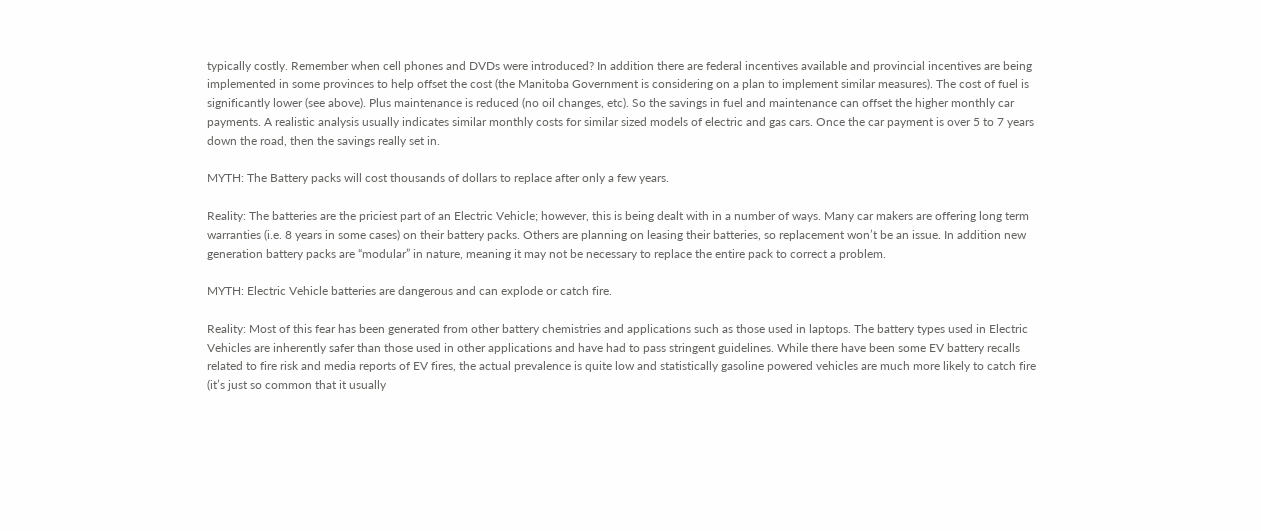typically costly. Remember when cell phones and DVDs were introduced? In addition there are federal incentives available and provincial incentives are being implemented in some provinces to help offset the cost (the Manitoba Government is considering on a plan to implement similar measures). The cost of fuel is significantly lower (see above). Plus maintenance is reduced (no oil changes, etc). So the savings in fuel and maintenance can offset the higher monthly car payments. A realistic analysis usually indicates similar monthly costs for similar sized models of electric and gas cars. Once the car payment is over 5 to 7 years down the road, then the savings really set in.

MYTH: The Battery packs will cost thousands of dollars to replace after only a few years.

Reality: The batteries are the priciest part of an Electric Vehicle; however, this is being dealt with in a number of ways. Many car makers are offering long term warranties (i.e. 8 years in some cases) on their battery packs. Others are planning on leasing their batteries, so replacement won’t be an issue. In addition new generation battery packs are “modular” in nature, meaning it may not be necessary to replace the entire pack to correct a problem.

MYTH: Electric Vehicle batteries are dangerous and can explode or catch fire.

Reality: Most of this fear has been generated from other battery chemistries and applications such as those used in laptops. The battery types used in Electric Vehicles are inherently safer than those used in other applications and have had to pass stringent guidelines. While there have been some EV battery recalls related to fire risk and media reports of EV fires, the actual prevalence is quite low and statistically gasoline powered vehicles are much more likely to catch fire (it’s just so common that it usually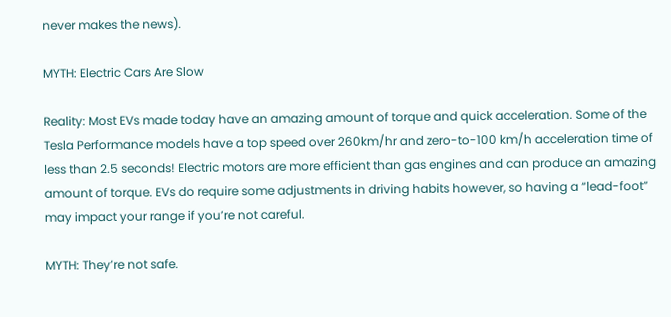never makes the news).

MYTH: Electric Cars Are Slow

Reality: Most EVs made today have an amazing amount of torque and quick acceleration. Some of the Tesla Performance models have a top speed over 260km/hr and zero-to-100 km/h acceleration time of less than 2.5 seconds! Electric motors are more efficient than gas engines and can produce an amazing amount of torque. EVs do require some adjustments in driving habits however, so having a “lead-foot” may impact your range if you’re not careful.

MYTH: They’re not safe.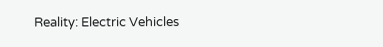Reality: Electric Vehicles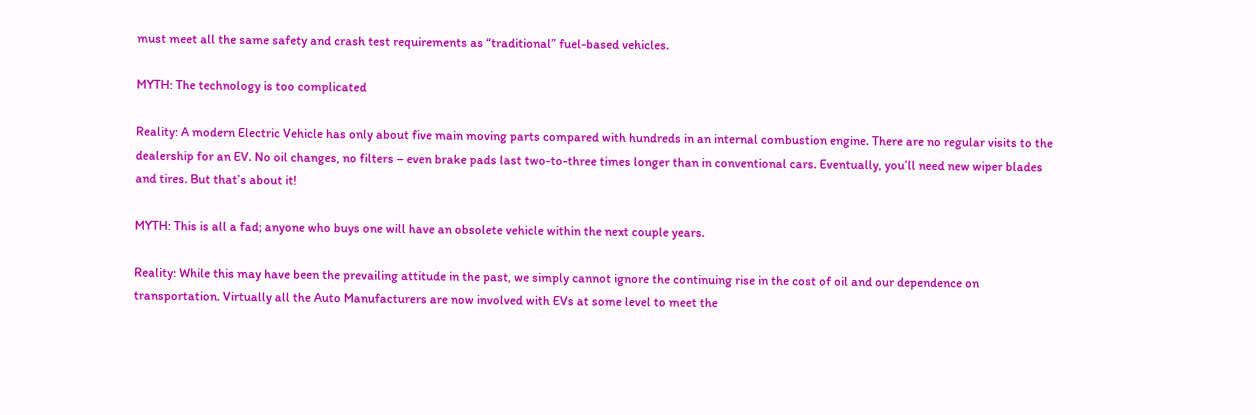must meet all the same safety and crash test requirements as “traditional” fuel-based vehicles.

MYTH: The technology is too complicated

Reality: A modern Electric Vehicle has only about five main moving parts compared with hundreds in an internal combustion engine. There are no regular visits to the dealership for an EV. No oil changes, no filters – even brake pads last two-to-three times longer than in conventional cars. Eventually, you’ll need new wiper blades and tires. But that’s about it!

MYTH: This is all a fad; anyone who buys one will have an obsolete vehicle within the next couple years.

Reality: While this may have been the prevailing attitude in the past, we simply cannot ignore the continuing rise in the cost of oil and our dependence on transportation. Virtually all the Auto Manufacturers are now involved with EVs at some level to meet the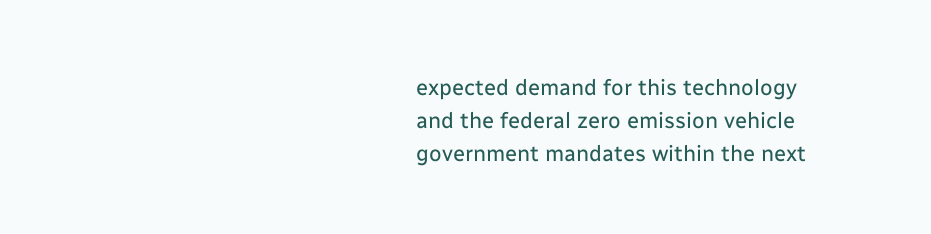expected demand for this technology and the federal zero emission vehicle government mandates within the next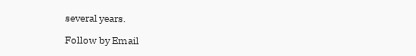several years.

Follow by Email